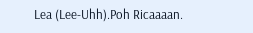Lea (Lee-Uhh).Poh Ricaaaan.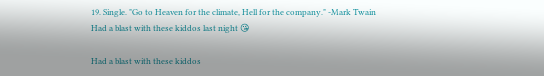19. Single. "Go to Heaven for the climate, Hell for the company." -Mark Twain
Had a blast with these kiddos last night 😘

Had a blast with these kiddos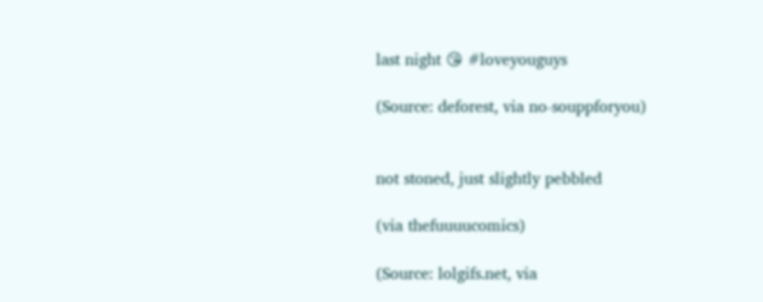last night 😘 #loveyouguys

(Source: deforest, via no-souppforyou)


not stoned, just slightly pebbled

(via thefuuuucomics)

(Source: lolgifs.net, via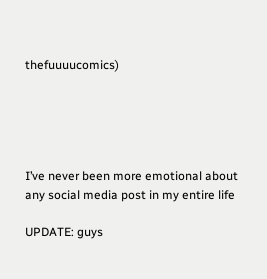thefuuuucomics)





I’ve never been more emotional about any social media post in my entire life

UPDATE: guys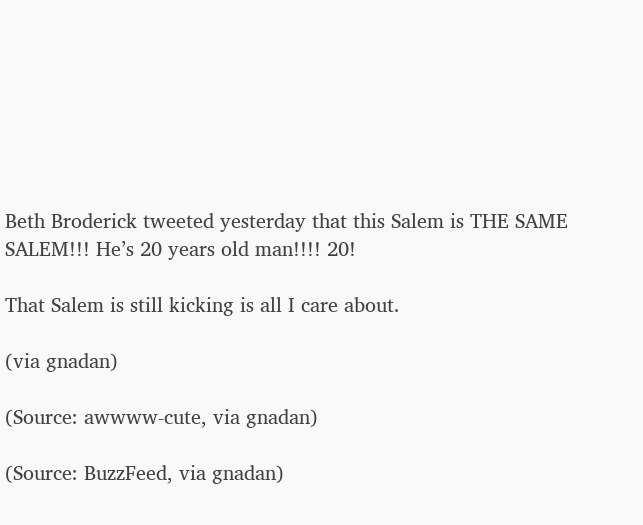Beth Broderick tweeted yesterday that this Salem is THE SAME SALEM!!! He’s 20 years old man!!!! 20!

That Salem is still kicking is all I care about.

(via gnadan)

(Source: awwww-cute, via gnadan)

(Source: BuzzFeed, via gnadan)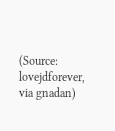(Source: lovejdforever, via gnadan)